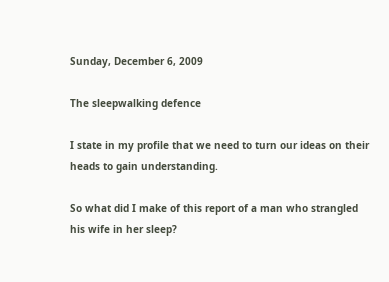Sunday, December 6, 2009

The sleepwalking defence

I state in my profile that we need to turn our ideas on their heads to gain understanding.

So what did I make of this report of a man who strangled his wife in her sleep?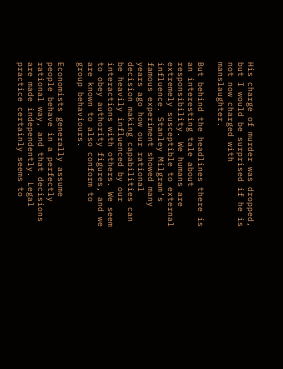His charge of murder was dropped, but I would be surprised if he is not now charged with manslaughter.

But behind the headlines there is an interesting tale about responsibility. We humans are extremely susceptible to external influence. Stanley Milgram’s famous experiment showed many years ago how our rational decision making capabilities can be heavily influenced by our interactions with others. We seem to obey authority figures, and we are known to also conform to group behaviours.

Economists generally assume people behave in a perfectly rational way, and that decisions are made independently. Legal practice certainly seems to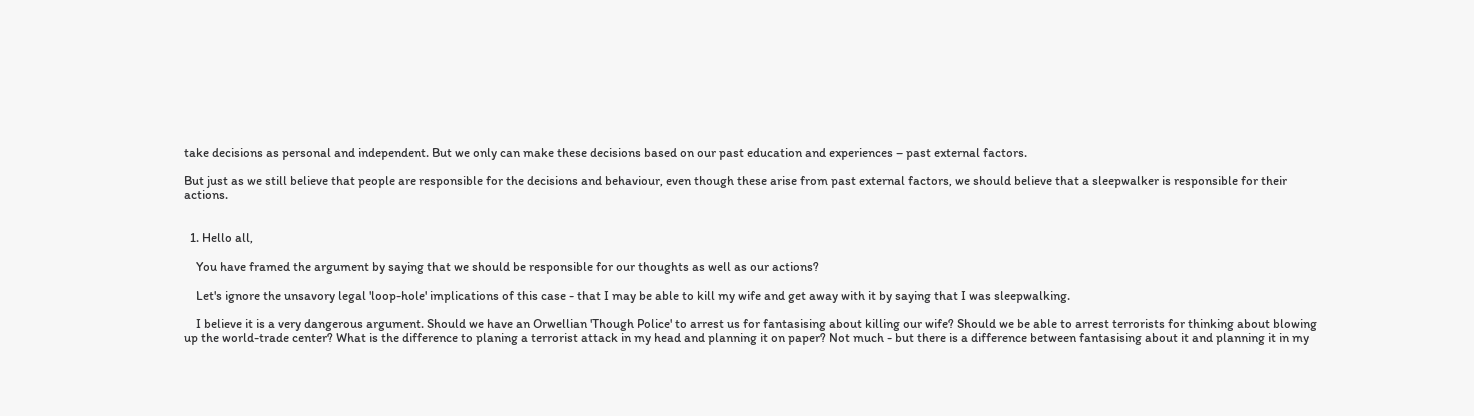take decisions as personal and independent. But we only can make these decisions based on our past education and experiences – past external factors.

But just as we still believe that people are responsible for the decisions and behaviour, even though these arise from past external factors, we should believe that a sleepwalker is responsible for their actions.


  1. Hello all,

    You have framed the argument by saying that we should be responsible for our thoughts as well as our actions?

    Let's ignore the unsavory legal 'loop-hole' implications of this case - that I may be able to kill my wife and get away with it by saying that I was sleepwalking.

    I believe it is a very dangerous argument. Should we have an Orwellian 'Though Police' to arrest us for fantasising about killing our wife? Should we be able to arrest terrorists for thinking about blowing up the world-trade center? What is the difference to planing a terrorist attack in my head and planning it on paper? Not much - but there is a difference between fantasising about it and planning it in my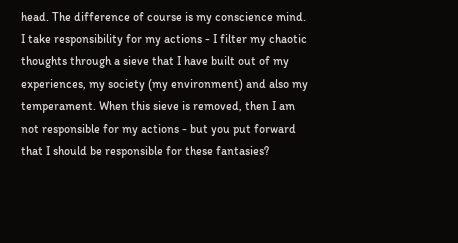head. The difference of course is my conscience mind. I take responsibility for my actions - I filter my chaotic thoughts through a sieve that I have built out of my experiences, my society (my environment) and also my temperament. When this sieve is removed, then I am not responsible for my actions - but you put forward that I should be responsible for these fantasies?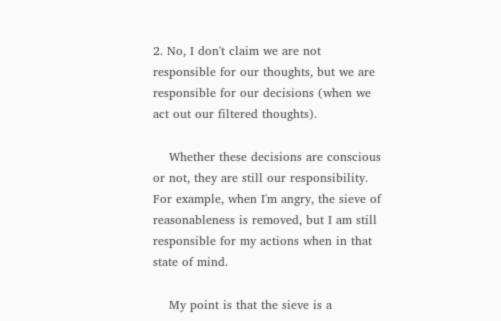2. No, I don't claim we are not responsible for our thoughts, but we are responsible for our decisions (when we act out our filtered thoughts).

    Whether these decisions are conscious or not, they are still our responsibility. For example, when I'm angry, the sieve of reasonableness is removed, but I am still responsible for my actions when in that state of mind.

    My point is that the sieve is a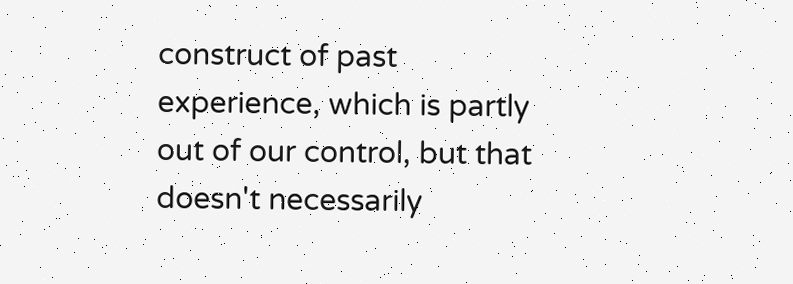construct of past experience, which is partly out of our control, but that doesn't necessarily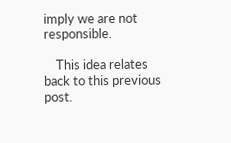imply we are not responsible.

    This idea relates back to this previous post.